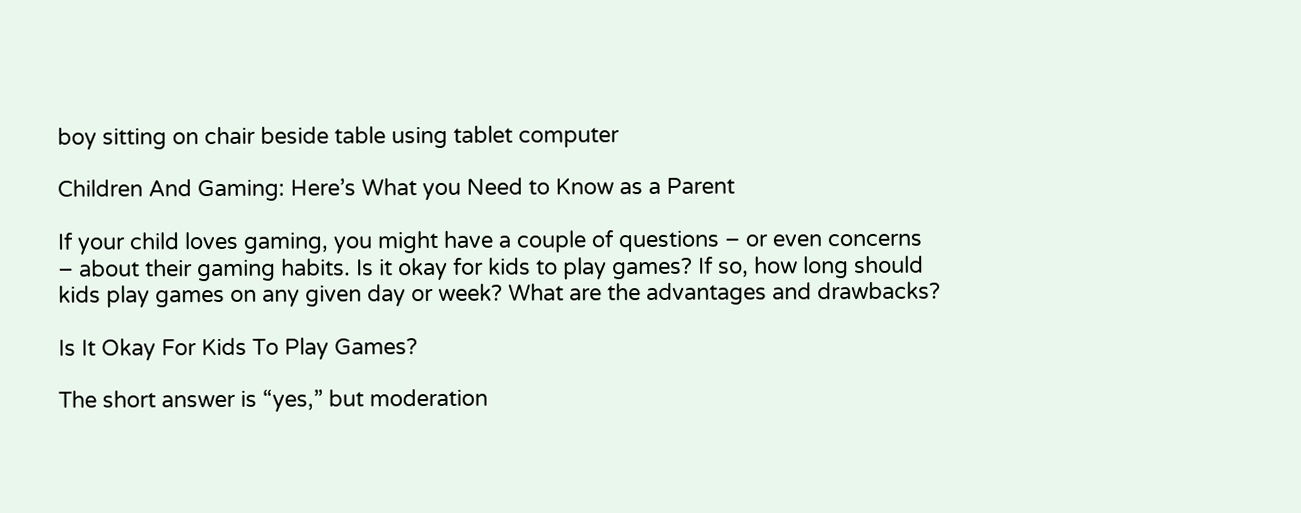boy sitting on chair beside table using tablet computer

Children And Gaming: Here’s What you Need to Know as a Parent

If your child loves gaming, you might have a couple of questions – or even concerns – about their gaming habits. Is it okay for kids to play games? If so, how long should kids play games on any given day or week? What are the advantages and drawbacks?

Is It Okay For Kids To Play Games?

The short answer is “yes,” but moderation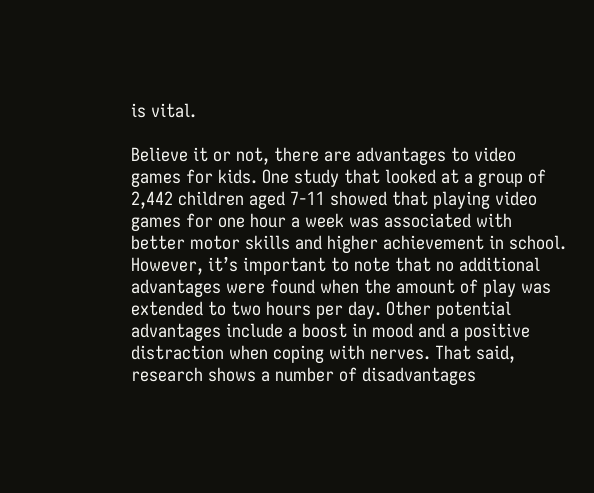is vital.

Believe it or not, there are advantages to video games for kids. One study that looked at a group of 2,442 children aged 7-11 showed that playing video games for one hour a week was associated with better motor skills and higher achievement in school. However, it’s important to note that no additional advantages were found when the amount of play was extended to two hours per day. Other potential advantages include a boost in mood and a positive distraction when coping with nerves. That said, research shows a number of disadvantages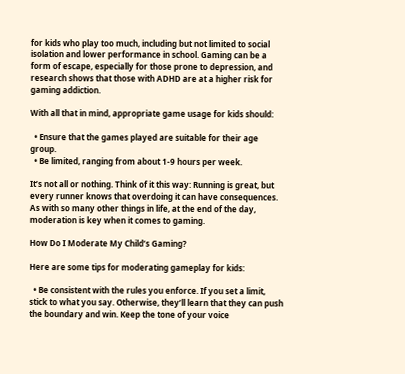for kids who play too much, including but not limited to social isolation and lower performance in school. Gaming can be a form of escape, especially for those prone to depression, and research shows that those with ADHD are at a higher risk for gaming addiction.

With all that in mind, appropriate game usage for kids should:

  • Ensure that the games played are suitable for their age group.
  • Be limited, ranging from about 1-9 hours per week.

It’s not all or nothing. Think of it this way: Running is great, but every runner knows that overdoing it can have consequences. As with so many other things in life, at the end of the day, moderation is key when it comes to gaming.

How Do I Moderate My Child’s Gaming?

Here are some tips for moderating gameplay for kids:

  • Be consistent with the rules you enforce. If you set a limit, stick to what you say. Otherwise, they’ll learn that they can push the boundary and win. Keep the tone of your voice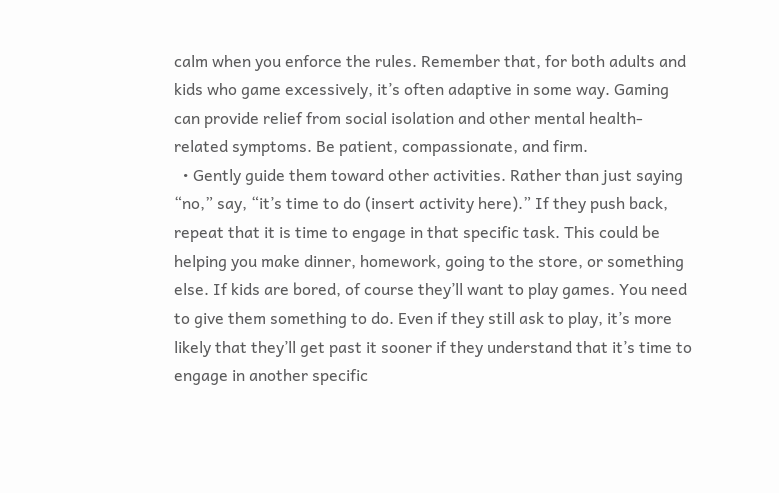calm when you enforce the rules. Remember that, for both adults and kids who game excessively, it’s often adaptive in some way. Gaming can provide relief from social isolation and other mental health-related symptoms. Be patient, compassionate, and firm.
  • Gently guide them toward other activities. Rather than just saying “no,” say, “it’s time to do (insert activity here).” If they push back, repeat that it is time to engage in that specific task. This could be helping you make dinner, homework, going to the store, or something else. If kids are bored, of course they’ll want to play games. You need to give them something to do. Even if they still ask to play, it’s more likely that they’ll get past it sooner if they understand that it’s time to engage in another specific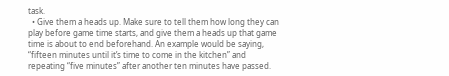task.
  • Give them a heads up. Make sure to tell them how long they can play before game time starts, and give them a heads up that game time is about to end beforehand. An example would be saying, “fifteen minutes until it’s time to come in the kitchen” and repeating “five minutes” after another ten minutes have passed.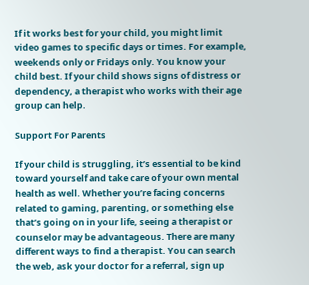If it works best for your child, you might limit video games to specific days or times. For example, weekends only or Fridays only. You know your child best. If your child shows signs of distress or dependency, a therapist who works with their age group can help.

Support For Parents

If your child is struggling, it’s essential to be kind toward yourself and take care of your own mental health as well. Whether you’re facing concerns related to gaming, parenting, or something else that’s going on in your life, seeing a therapist or counselor may be advantageous. There are many different ways to find a therapist. You can search the web, ask your doctor for a referral, sign up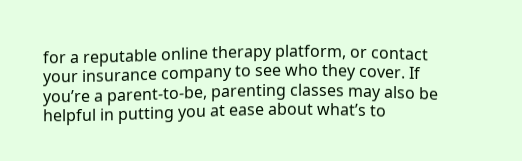for a reputable online therapy platform, or contact your insurance company to see who they cover. If you’re a parent-to-be, parenting classes may also be helpful in putting you at ease about what’s to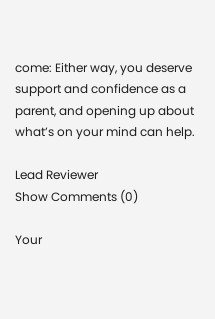come: Either way, you deserve support and confidence as a parent, and opening up about what’s on your mind can help.

Lead Reviewer
Show Comments (0)

Your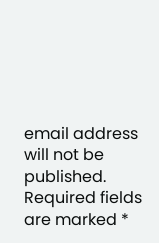email address will not be published. Required fields are marked *